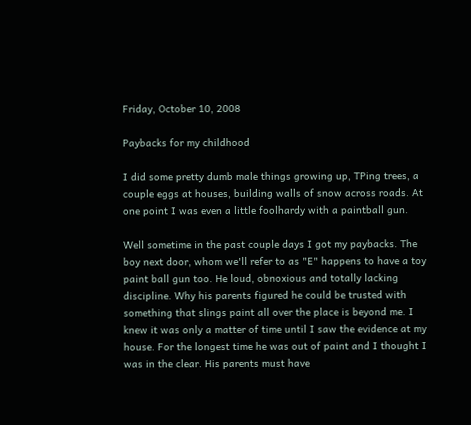Friday, October 10, 2008

Paybacks for my childhood

I did some pretty dumb male things growing up, TPing trees, a couple eggs at houses, building walls of snow across roads. At one point I was even a little foolhardy with a paintball gun.

Well sometime in the past couple days I got my paybacks. The boy next door, whom we'll refer to as "E" happens to have a toy paint ball gun too. He loud, obnoxious and totally lacking discipline. Why his parents figured he could be trusted with something that slings paint all over the place is beyond me. I knew it was only a matter of time until I saw the evidence at my house. For the longest time he was out of paint and I thought I was in the clear. His parents must have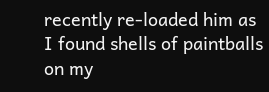recently re-loaded him as I found shells of paintballs on my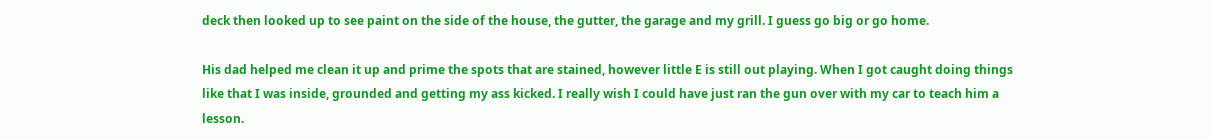deck then looked up to see paint on the side of the house, the gutter, the garage and my grill. I guess go big or go home.

His dad helped me clean it up and prime the spots that are stained, however little E is still out playing. When I got caught doing things like that I was inside, grounded and getting my ass kicked. I really wish I could have just ran the gun over with my car to teach him a lesson.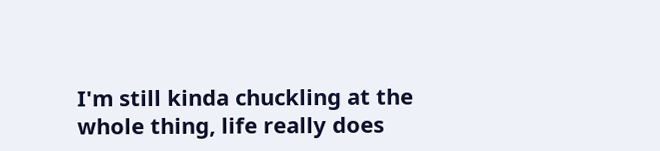I'm still kinda chuckling at the whole thing, life really does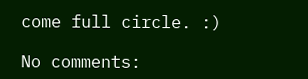come full circle. :)

No comments: